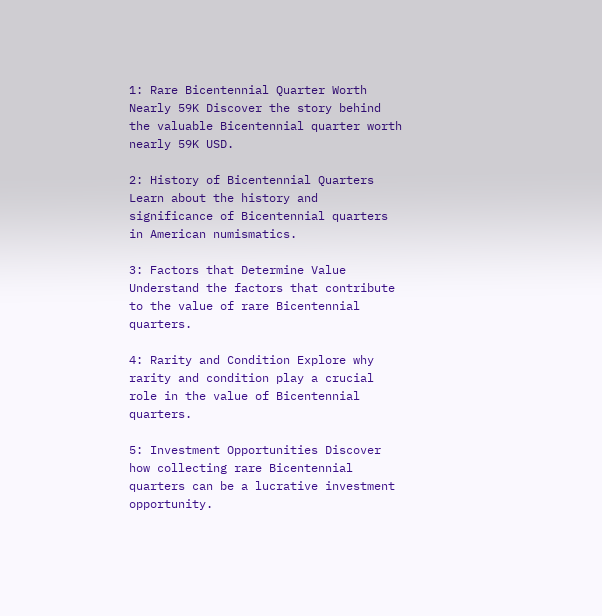1: Rare Bicentennial Quarter Worth Nearly 59K Discover the story behind the valuable Bicentennial quarter worth nearly 59K USD.

2: History of Bicentennial Quarters Learn about the history and significance of Bicentennial quarters in American numismatics.

3: Factors that Determine Value Understand the factors that contribute to the value of rare Bicentennial quarters.

4: Rarity and Condition Explore why rarity and condition play a crucial role in the value of Bicentennial quarters.

5: Investment Opportunities Discover how collecting rare Bicentennial quarters can be a lucrative investment opportunity.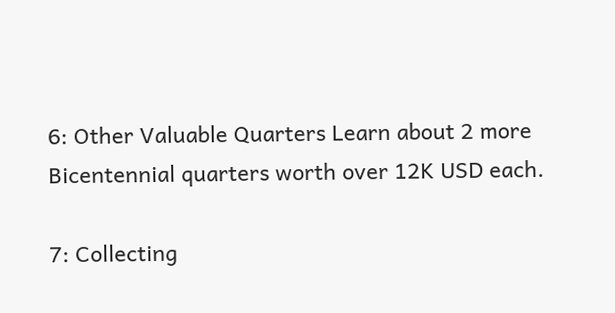6: Other Valuable Quarters Learn about 2 more Bicentennial quarters worth over 12K USD each.

7: Collecting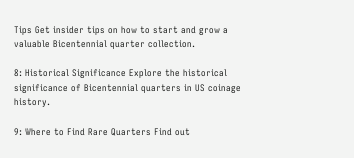Tips Get insider tips on how to start and grow a valuable Bicentennial quarter collection.

8: Historical Significance Explore the historical significance of Bicentennial quarters in US coinage history.

9: Where to Find Rare Quarters Find out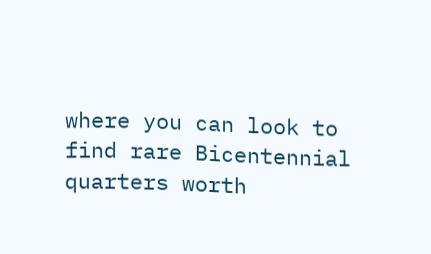where you can look to find rare Bicentennial quarters worth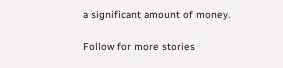a significant amount of money.

Follow for more stories